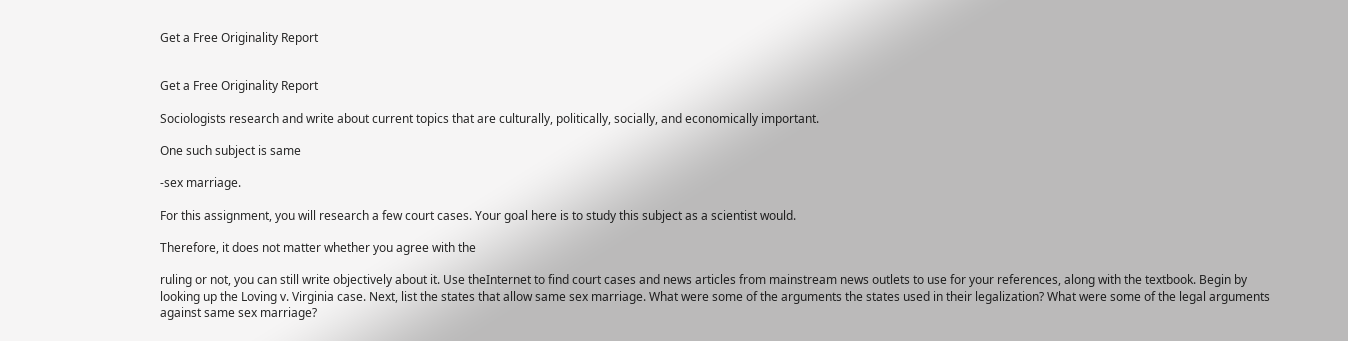Get a Free Originality Report


Get a Free Originality Report

Sociologists research and write about current topics that are culturally, politically, socially, and economically important.

One such subject is same

-sex marriage.

For this assignment, you will research a few court cases. Your goal here is to study this subject as a scientist would.

Therefore, it does not matter whether you agree with the

ruling or not, you can still write objectively about it. Use theInternet to find court cases and news articles from mainstream news outlets to use for your references, along with the textbook. Begin by looking up the Loving v. Virginia case. Next, list the states that allow same sex marriage. What were some of the arguments the states used in their legalization? What were some of the legal arguments against same sex marriage?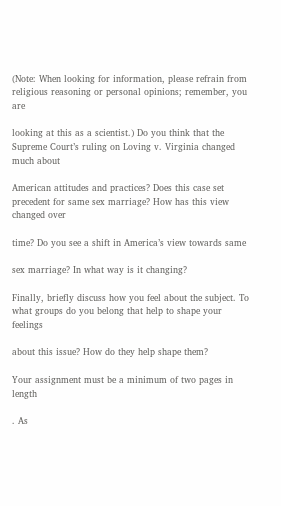(Note: When looking for information, please refrain from religious reasoning or personal opinions; remember, you are

looking at this as a scientist.) Do you think that the Supreme Court’s ruling on Loving v. Virginia changed much about

American attitudes and practices? Does this case set precedent for same sex marriage? How has this view changed over

time? Do you see a shift in America’s view towards same

sex marriage? In what way is it changing?

Finally, briefly discuss how you feel about the subject. To what groups do you belong that help to shape your feelings

about this issue? How do they help shape them?

Your assignment must be a minimum of two pages in length

. As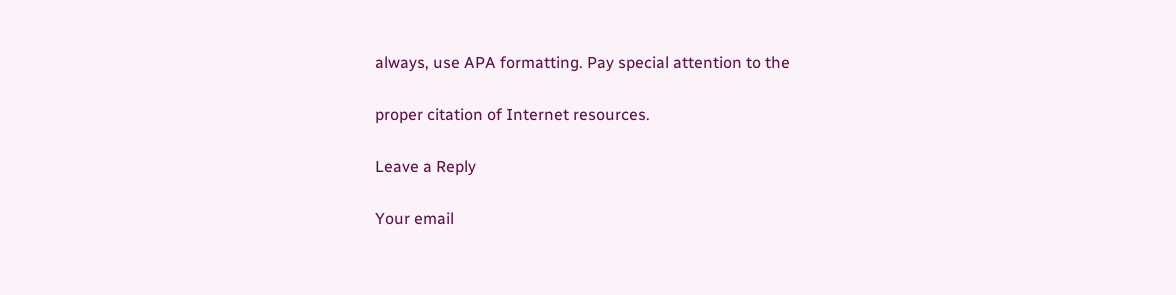always, use APA formatting. Pay special attention to the

proper citation of Internet resources.

Leave a Reply

Your email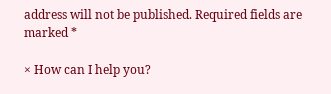address will not be published. Required fields are marked *

× How can I help you?